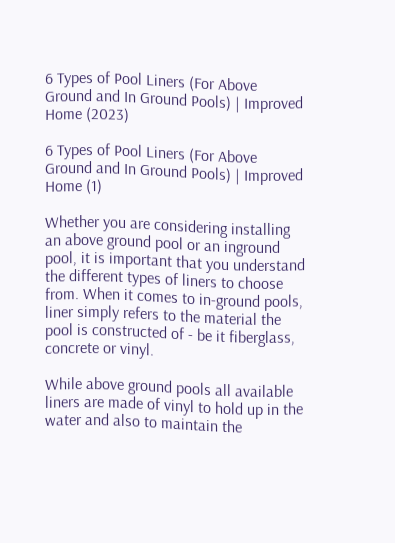6 Types of Pool Liners (For Above Ground and In Ground Pools) | Improved Home (2023)

6 Types of Pool Liners (For Above Ground and In Ground Pools) | Improved Home (1)

Whether you are considering installing an above ground pool or an inground pool, it is important that you understand the different types of liners to choose from. When it comes to in-ground pools, liner simply refers to the material the pool is constructed of - be it fiberglass, concrete or vinyl.

While above ground pools all available liners are made of vinyl to hold up in the water and also to maintain the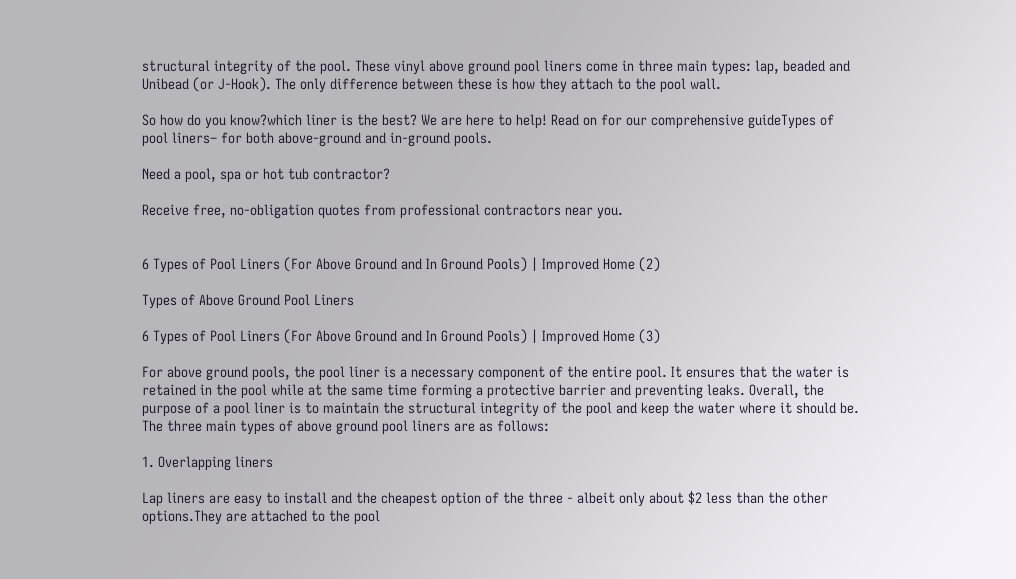structural integrity of the pool. These vinyl above ground pool liners come in three main types: lap, beaded and Unibead (or J-Hook). The only difference between these is how they attach to the pool wall.

So how do you know?which liner is the best? We are here to help! Read on for our comprehensive guideTypes of pool liners– for both above-ground and in-ground pools.

Need a pool, spa or hot tub contractor?

Receive free, no-obligation quotes from professional contractors near you.


6 Types of Pool Liners (For Above Ground and In Ground Pools) | Improved Home (2)

Types of Above Ground Pool Liners

6 Types of Pool Liners (For Above Ground and In Ground Pools) | Improved Home (3)

For above ground pools, the pool liner is a necessary component of the entire pool. It ensures that the water is retained in the pool while at the same time forming a protective barrier and preventing leaks. Overall, the purpose of a pool liner is to maintain the structural integrity of the pool and keep the water where it should be. The three main types of above ground pool liners are as follows:

1. Overlapping liners

Lap liners are easy to install and the cheapest option of the three - albeit only about $2 less than the other options.They are attached to the pool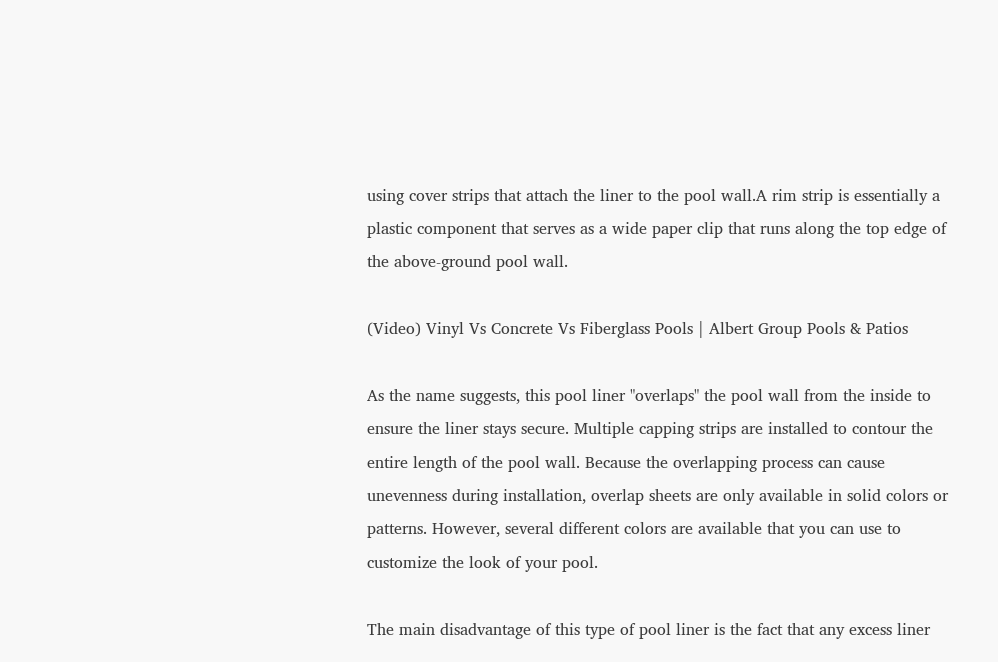using cover strips that attach the liner to the pool wall.A rim strip is essentially a plastic component that serves as a wide paper clip that runs along the top edge of the above-ground pool wall.

(Video) Vinyl Vs Concrete Vs Fiberglass Pools | Albert Group Pools & Patios

As the name suggests, this pool liner "overlaps" the pool wall from the inside to ensure the liner stays secure. Multiple capping strips are installed to contour the entire length of the pool wall. Because the overlapping process can cause unevenness during installation, overlap sheets are only available in solid colors or patterns. However, several different colors are available that you can use to customize the look of your pool.

The main disadvantage of this type of pool liner is the fact that any excess liner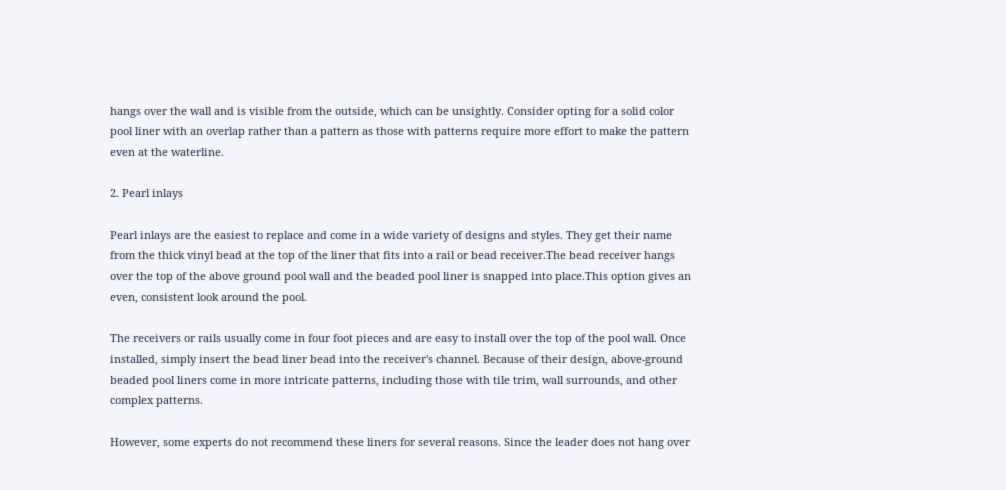hangs over the wall and is visible from the outside, which can be unsightly. Consider opting for a solid color pool liner with an overlap rather than a pattern as those with patterns require more effort to make the pattern even at the waterline.

2. Pearl inlays

Pearl inlays are the easiest to replace and come in a wide variety of designs and styles. They get their name from the thick vinyl bead at the top of the liner that fits into a rail or bead receiver.The bead receiver hangs over the top of the above ground pool wall and the beaded pool liner is snapped into place.This option gives an even, consistent look around the pool.

The receivers or rails usually come in four foot pieces and are easy to install over the top of the pool wall. Once installed, simply insert the bead liner bead into the receiver's channel. Because of their design, above-ground beaded pool liners come in more intricate patterns, including those with tile trim, wall surrounds, and other complex patterns.

However, some experts do not recommend these liners for several reasons. Since the leader does not hang over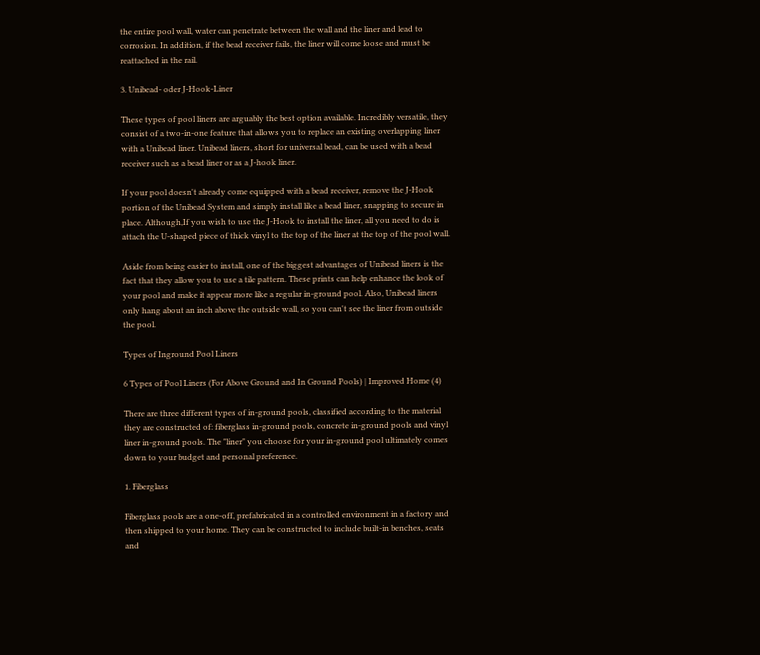the entire pool wall, water can penetrate between the wall and the liner and lead to corrosion. In addition, if the bead receiver fails, the liner will come loose and must be reattached in the rail.

3. Unibead- oder J-Hook-Liner

These types of pool liners are arguably the best option available. Incredibly versatile, they consist of a two-in-one feature that allows you to replace an existing overlapping liner with a Unibead liner. Unibead liners, short for universal bead, can be used with a bead receiver such as a bead liner or as a J-hook liner.

If your pool doesn't already come equipped with a bead receiver, remove the J-Hook portion of the Unibead System and simply install like a bead liner, snapping to secure in place. Although,If you wish to use the J-Hook to install the liner, all you need to do is attach the U-shaped piece of thick vinyl to the top of the liner at the top of the pool wall.

Aside from being easier to install, one of the biggest advantages of Unibead liners is the fact that they allow you to use a tile pattern. These prints can help enhance the look of your pool and make it appear more like a regular in-ground pool. Also, Unibead liners only hang about an inch above the outside wall, so you can't see the liner from outside the pool.

Types of Inground Pool Liners

6 Types of Pool Liners (For Above Ground and In Ground Pools) | Improved Home (4)

There are three different types of in-ground pools, classified according to the material they are constructed of: fiberglass in-ground pools, concrete in-ground pools and vinyl liner in-ground pools. The "liner" you choose for your in-ground pool ultimately comes down to your budget and personal preference.

1. Fiberglass

Fiberglass pools are a one-off, prefabricated in a controlled environment in a factory and then shipped to your home. They can be constructed to include built-in benches, seats and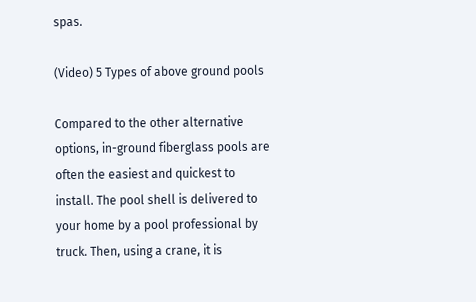spas.

(Video) 5 Types of above ground pools

Compared to the other alternative options, in-ground fiberglass pools are often the easiest and quickest to install. The pool shell is delivered to your home by a pool professional by truck. Then, using a crane, it is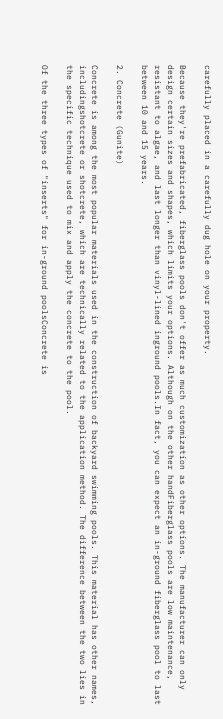carefully placed in a carefully dug hole on your property.

Because they're prefabricated, fiberglass pools don't offer as much customization as other options. The manufacturer can only design certain sizes and shapes, which limits your options. Although on the other handFiberglass pools are low maintenance, resistant to algae, and last longer than vinyl-lined inground pools.In fact, you can expect an in-ground fiberglass pool to last between 10 and 15 years.

2. Concrete (Gunite)

Concrete is among the most popular materials used in the construction of backyard swimming pools. This material has other names, includingshotcrete or shotcrete, which are technically related to the application method. The difference between the two lies in the specific technique used to mix and apply the concrete to the pool.

Of the three types of "inserts" for in-ground poolsConcrete is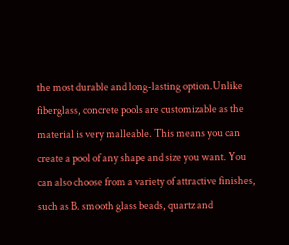the most durable and long-lasting option.Unlike fiberglass, concrete pools are customizable as the material is very malleable. This means you can create a pool of any shape and size you want. You can also choose from a variety of attractive finishes, such as B. smooth glass beads, quartz and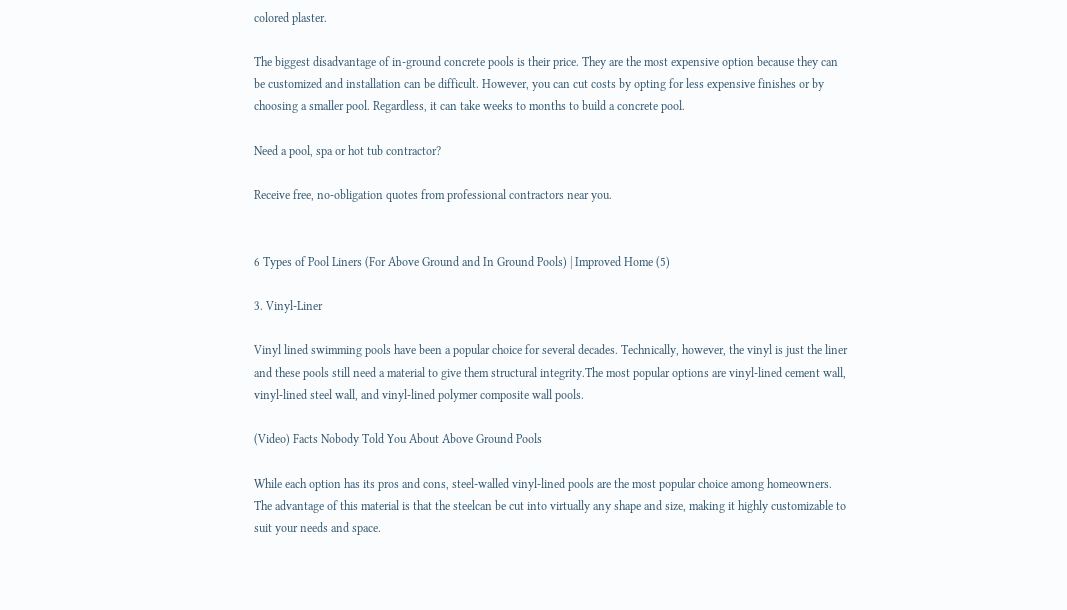colored plaster.

The biggest disadvantage of in-ground concrete pools is their price. They are the most expensive option because they can be customized and installation can be difficult. However, you can cut costs by opting for less expensive finishes or by choosing a smaller pool. Regardless, it can take weeks to months to build a concrete pool.

Need a pool, spa or hot tub contractor?

Receive free, no-obligation quotes from professional contractors near you.


6 Types of Pool Liners (For Above Ground and In Ground Pools) | Improved Home (5)

3. Vinyl-Liner

Vinyl lined swimming pools have been a popular choice for several decades. Technically, however, the vinyl is just the liner and these pools still need a material to give them structural integrity.The most popular options are vinyl-lined cement wall, vinyl-lined steel wall, and vinyl-lined polymer composite wall pools.

(Video) Facts Nobody Told You About Above Ground Pools

While each option has its pros and cons, steel-walled vinyl-lined pools are the most popular choice among homeowners. The advantage of this material is that the steelcan be cut into virtually any shape and size, making it highly customizable to suit your needs and space.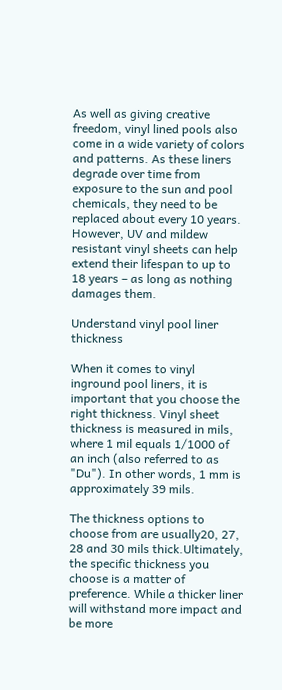As well as giving creative freedom, vinyl lined pools also come in a wide variety of colors and patterns. As these liners degrade over time from exposure to the sun and pool chemicals, they need to be replaced about every 10 years. However, UV and mildew resistant vinyl sheets can help extend their lifespan to up to 18 years – as long as nothing damages them.

Understand vinyl pool liner thickness

When it comes to vinyl inground pool liners, it is important that you choose the right thickness. Vinyl sheet thickness is measured in mils, where 1 mil equals 1/1000 of an inch (also referred to as "Du"). In other words, 1 mm is approximately 39 mils.

The thickness options to choose from are usually20, 27, 28 and 30 mils thick.Ultimately, the specific thickness you choose is a matter of preference. While a thicker liner will withstand more impact and be more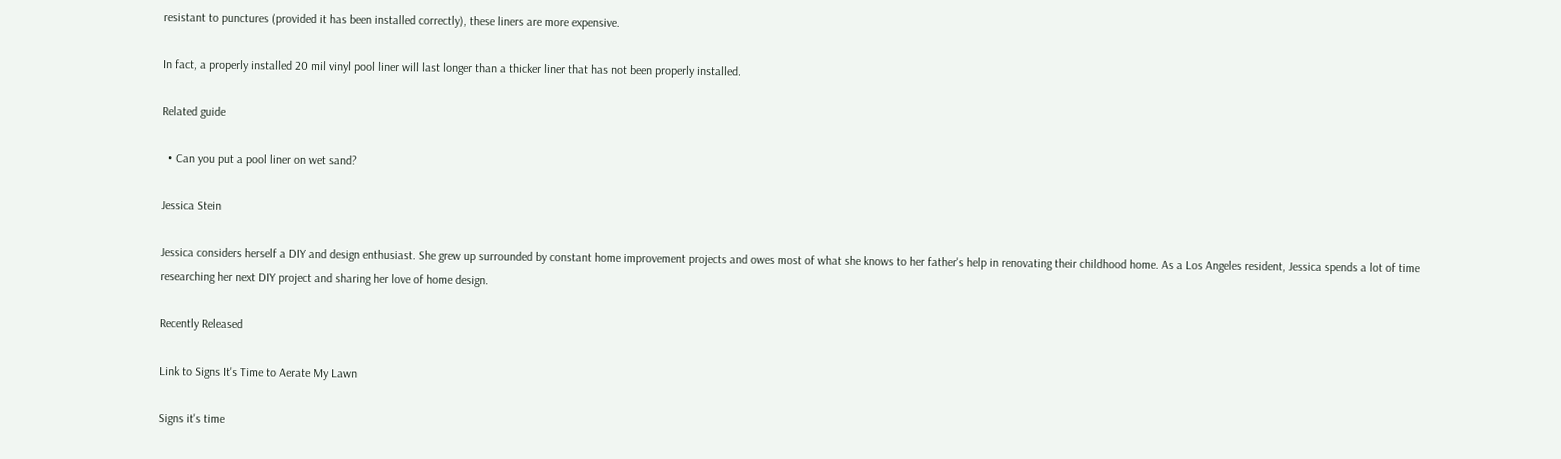resistant to punctures (provided it has been installed correctly), these liners are more expensive.

In fact, a properly installed 20 mil vinyl pool liner will last longer than a thicker liner that has not been properly installed.

Related guide

  • Can you put a pool liner on wet sand?

Jessica Stein

Jessica considers herself a DIY and design enthusiast. She grew up surrounded by constant home improvement projects and owes most of what she knows to her father's help in renovating their childhood home. As a Los Angeles resident, Jessica spends a lot of time researching her next DIY project and sharing her love of home design.

Recently Released

Link to Signs It's Time to Aerate My Lawn

Signs it's time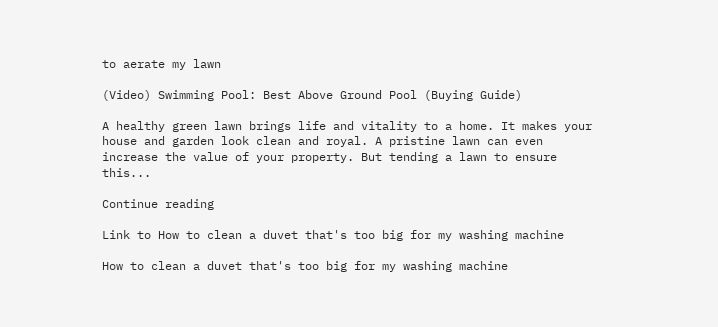to aerate my lawn

(Video) Swimming Pool: Best Above Ground Pool (Buying Guide)

A healthy green lawn brings life and vitality to a home. It makes your house and garden look clean and royal. A pristine lawn can even increase the value of your property. But tending a lawn to ensure this...

Continue reading

Link to How to clean a duvet that's too big for my washing machine

How to clean a duvet that's too big for my washing machine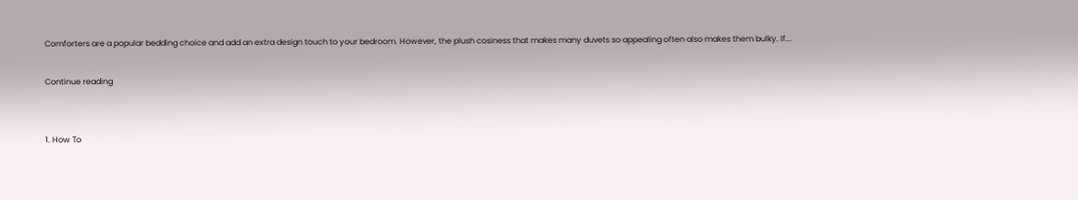Comforters are a popular bedding choice and add an extra design touch to your bedroom. However, the plush cosiness that makes many duvets so appealing often also makes them bulky. If...

Continue reading


1. How To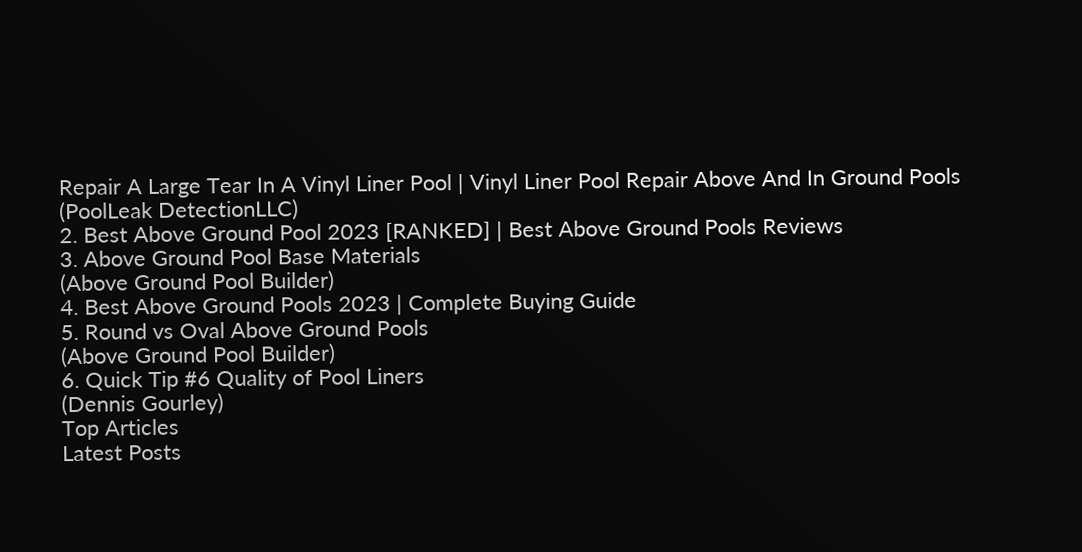Repair A Large Tear In A Vinyl Liner Pool | Vinyl Liner Pool Repair Above And In Ground Pools
(PoolLeak DetectionLLC)
2. Best Above Ground Pool 2023 [RANKED] | Best Above Ground Pools Reviews
3. Above Ground Pool Base Materials
(Above Ground Pool Builder)
4. Best Above Ground Pools 2023 | Complete Buying Guide
5. Round vs Oval Above Ground Pools
(Above Ground Pool Builder)
6. Quick Tip #6 Quality of Pool Liners
(Dennis Gourley)
Top Articles
Latest Posts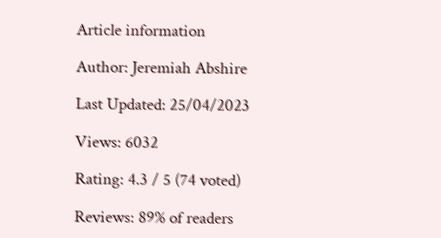Article information

Author: Jeremiah Abshire

Last Updated: 25/04/2023

Views: 6032

Rating: 4.3 / 5 (74 voted)

Reviews: 89% of readers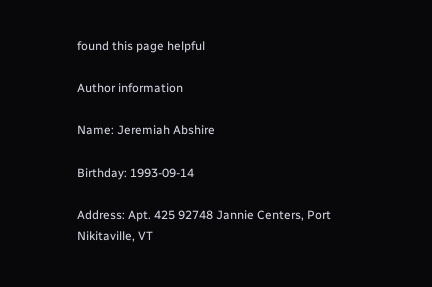found this page helpful

Author information

Name: Jeremiah Abshire

Birthday: 1993-09-14

Address: Apt. 425 92748 Jannie Centers, Port Nikitaville, VT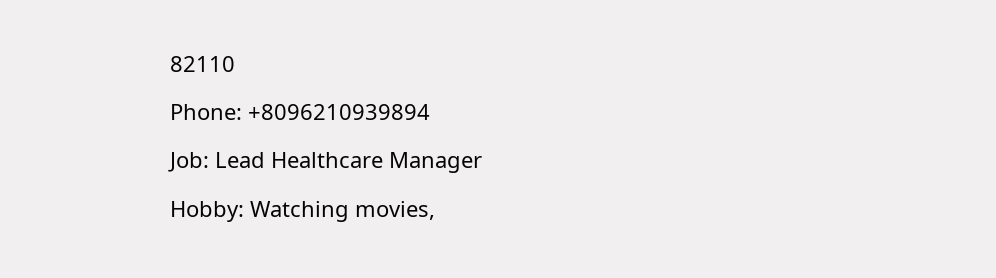82110

Phone: +8096210939894

Job: Lead Healthcare Manager

Hobby: Watching movies,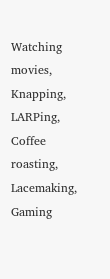Watching movies, Knapping, LARPing, Coffee roasting, Lacemaking, Gaming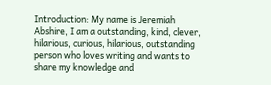Introduction: My name is Jeremiah Abshire, I am a outstanding, kind, clever, hilarious, curious, hilarious, outstanding person who loves writing and wants to share my knowledge and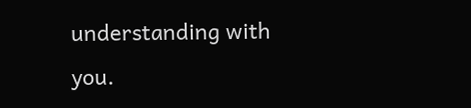understanding with you.